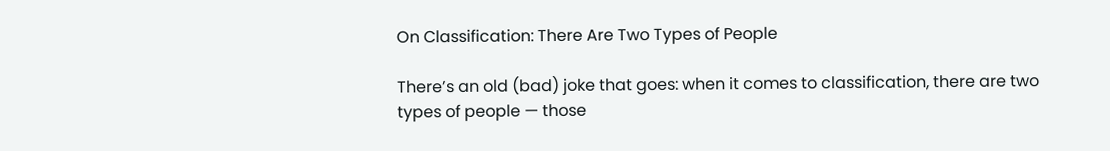On Classification: There Are Two Types of People

There’s an old (bad) joke that goes: when it comes to classification, there are two types of people — those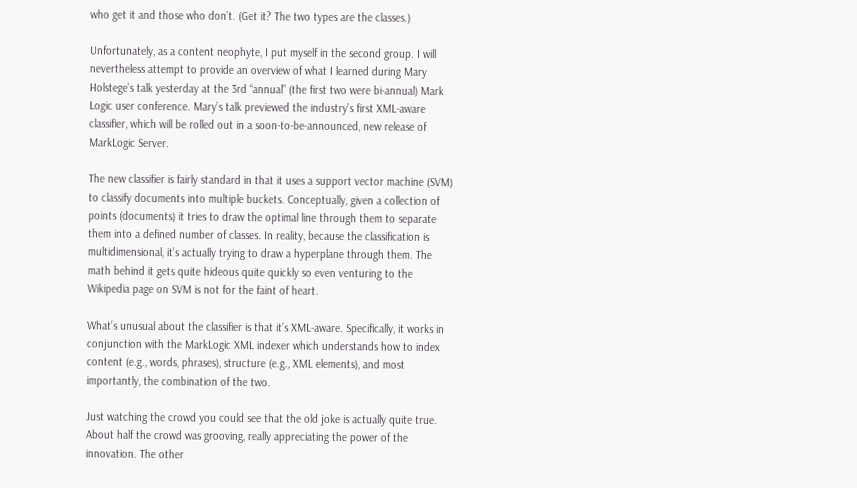who get it and those who don’t. (Get it? The two types are the classes.)

Unfortunately, as a content neophyte, I put myself in the second group. I will nevertheless attempt to provide an overview of what I learned during Mary Holstege’s talk yesterday at the 3rd “annual” (the first two were bi-annual) Mark Logic user conference. Mary’s talk previewed the industry’s first XML-aware classifier, which will be rolled out in a soon-to-be-announced, new release of MarkLogic Server.

The new classifier is fairly standard in that it uses a support vector machine (SVM) to classify documents into multiple buckets. Conceptually, given a collection of points (documents) it tries to draw the optimal line through them to separate them into a defined number of classes. In reality, because the classification is multidimensional, it’s actually trying to draw a hyperplane through them. The math behind it gets quite hideous quite quickly so even venturing to the Wikipedia page on SVM is not for the faint of heart.

What’s unusual about the classifier is that it’s XML-aware. Specifically, it works in conjunction with the MarkLogic XML indexer which understands how to index content (e.g., words, phrases), structure (e.g., XML elements), and most importantly, the combination of the two.

Just watching the crowd you could see that the old joke is actually quite true. About half the crowd was grooving, really appreciating the power of the innovation. The other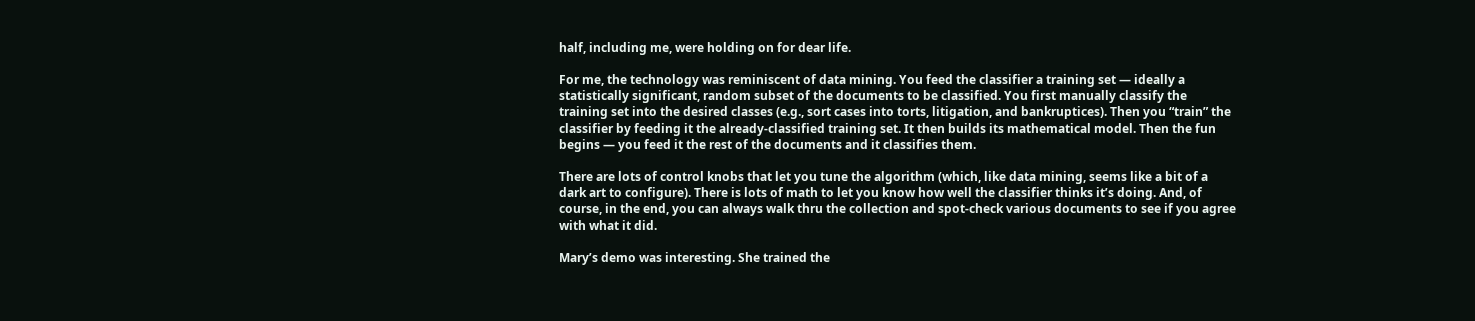half, including me, were holding on for dear life.

For me, the technology was reminiscent of data mining. You feed the classifier a training set — ideally a statistically significant, random subset of the documents to be classified. You first manually classify the training set into the desired classes (e.g., sort cases into torts, litigation, and bankruptices). Then you “train” the classifier by feeding it the already-classified training set. It then builds its mathematical model. Then the fun begins — you feed it the rest of the documents and it classifies them.

There are lots of control knobs that let you tune the algorithm (which, like data mining, seems like a bit of a dark art to configure). There is lots of math to let you know how well the classifier thinks it’s doing. And, of course, in the end, you can always walk thru the collection and spot-check various documents to see if you agree with what it did.

Mary’s demo was interesting. She trained the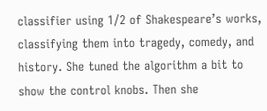classifier using 1/2 of Shakespeare’s works, classifying them into tragedy, comedy, and history. She tuned the algorithm a bit to show the control knobs. Then she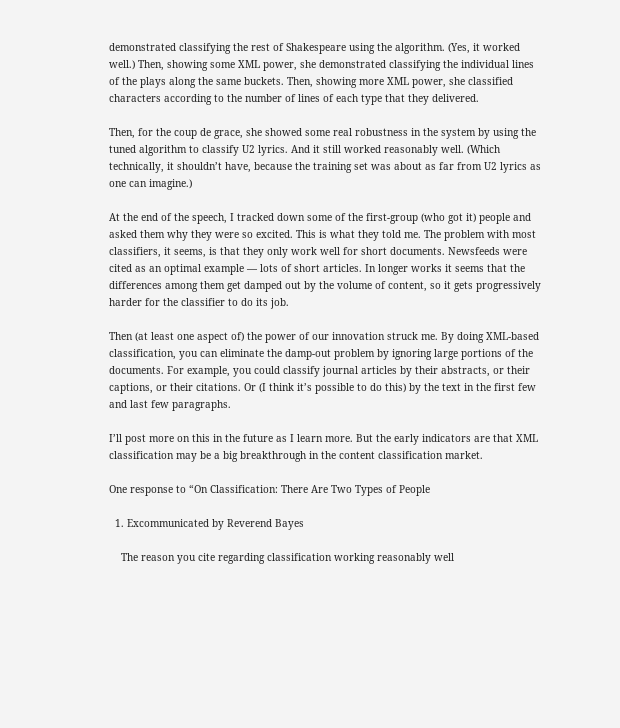demonstrated classifying the rest of Shakespeare using the algorithm. (Yes, it worked well.) Then, showing some XML power, she demonstrated classifying the individual lines of the plays along the same buckets. Then, showing more XML power, she classified characters according to the number of lines of each type that they delivered.

Then, for the coup de grace, she showed some real robustness in the system by using the tuned algorithm to classify U2 lyrics. And it still worked reasonably well. (Which technically, it shouldn’t have, because the training set was about as far from U2 lyrics as one can imagine.)

At the end of the speech, I tracked down some of the first-group (who got it) people and asked them why they were so excited. This is what they told me. The problem with most classifiers, it seems, is that they only work well for short documents. Newsfeeds were cited as an optimal example — lots of short articles. In longer works it seems that the differences among them get damped out by the volume of content, so it gets progressively harder for the classifier to do its job.

Then (at least one aspect of) the power of our innovation struck me. By doing XML-based classification, you can eliminate the damp-out problem by ignoring large portions of the documents. For example, you could classify journal articles by their abstracts, or their captions, or their citations. Or (I think it’s possible to do this) by the text in the first few and last few paragraphs.

I’ll post more on this in the future as I learn more. But the early indicators are that XML classification may be a big breakthrough in the content classification market.

One response to “On Classification: There Are Two Types of People

  1. Excommunicated by Reverend Bayes

    The reason you cite regarding classification working reasonably well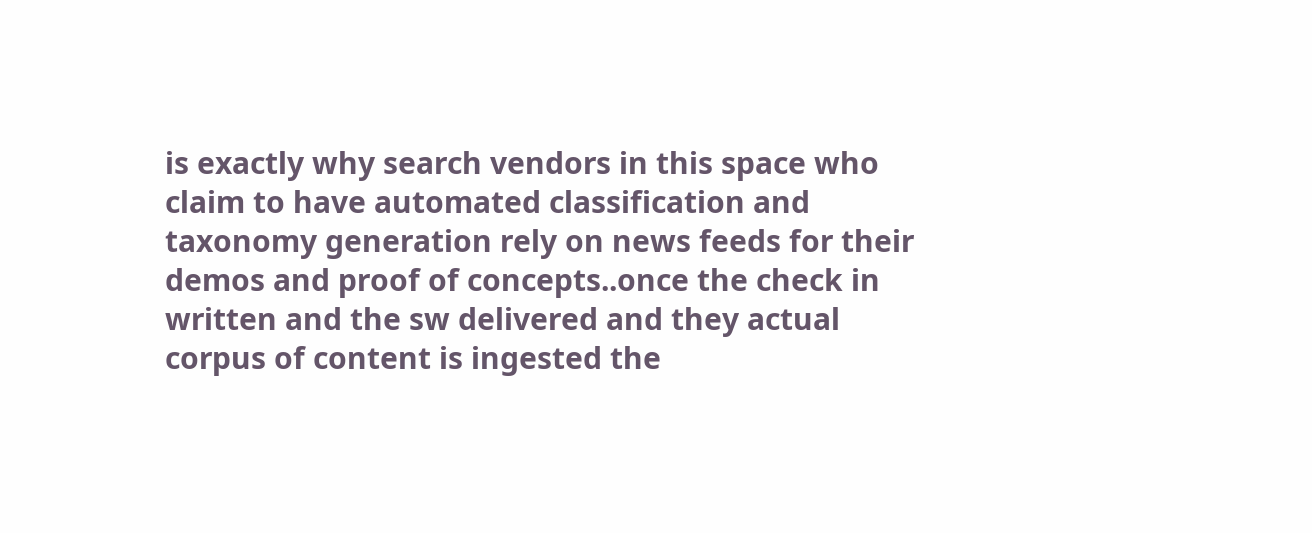is exactly why search vendors in this space who claim to have automated classification and taxonomy generation rely on news feeds for their demos and proof of concepts..once the check in written and the sw delivered and they actual corpus of content is ingested the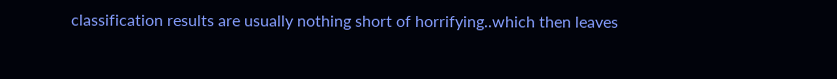classification results are usually nothing short of horrifying..which then leaves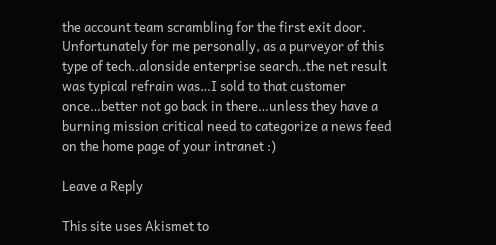the account team scrambling for the first exit door. Unfortunately for me personally, as a purveyor of this type of tech..alonside enterprise search..the net result was typical refrain was…I sold to that customer once…better not go back in there…unless they have a burning mission critical need to categorize a news feed on the home page of your intranet :)

Leave a Reply

This site uses Akismet to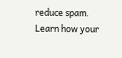reduce spam. Learn how your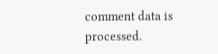comment data is processed.